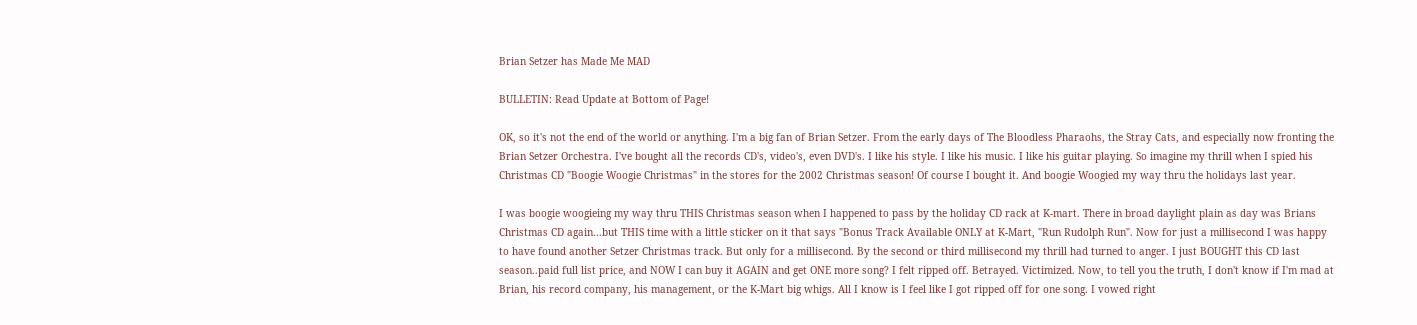Brian Setzer has Made Me MAD

BULLETIN: Read Update at Bottom of Page!

OK, so it's not the end of the world or anything. I'm a big fan of Brian Setzer. From the early days of The Bloodless Pharaohs, the Stray Cats, and especially now fronting the Brian Setzer Orchestra. I've bought all the records CD's, video's, even DVD's. I like his style. I like his music. I like his guitar playing. So imagine my thrill when I spied his Christmas CD "Boogie Woogie Christmas" in the stores for the 2002 Christmas season! Of course I bought it. And boogie Woogied my way thru the holidays last year.

I was boogie woogieing my way thru THIS Christmas season when I happened to pass by the holiday CD rack at K-mart. There in broad daylight plain as day was Brians Christmas CD again...but THIS time with a little sticker on it that says "Bonus Track Available ONLY at K-Mart, "Run Rudolph Run". Now for just a millisecond I was happy to have found another Setzer Christmas track. But only for a millisecond. By the second or third millisecond my thrill had turned to anger. I just BOUGHT this CD last season..paid full list price, and NOW I can buy it AGAIN and get ONE more song? I felt ripped off. Betrayed. Victimized. Now, to tell you the truth, I don't know if I'm mad at Brian, his record company, his management, or the K-Mart big whigs. All I know is I feel like I got ripped off for one song. I vowed right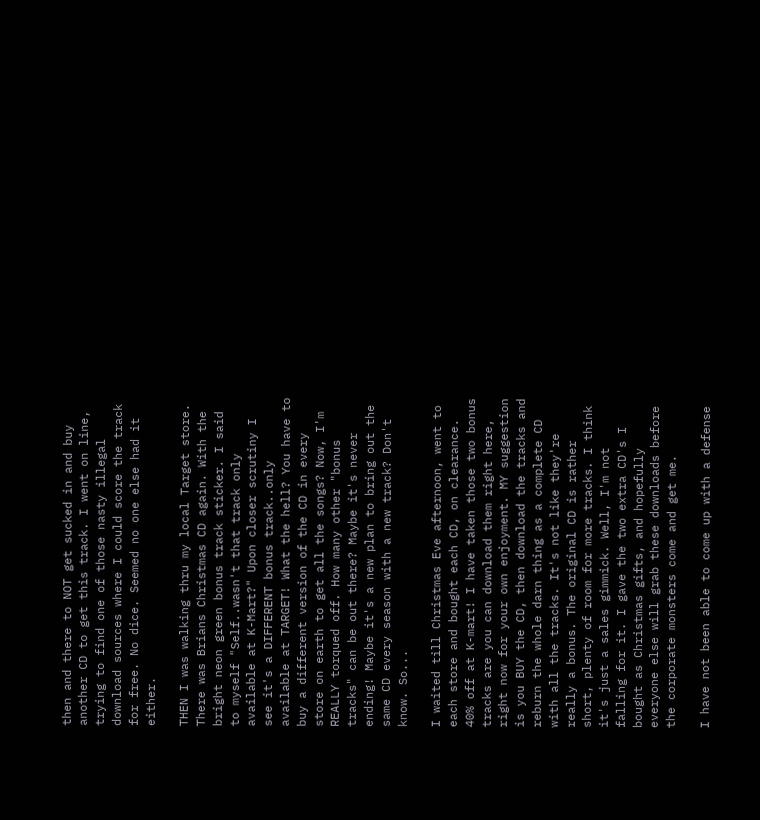then and there to NOT get sucked in and buy another CD to get this track. I went on line, trying to find one of those nasty illegal download sources where I could score the track for free. No dice. Seemed no one else had it either.

THEN I was walking thru my local Target store. There was Brians Christmas CD again. With the bright neon green bonus track sticker. I said to myself "Self..wasn't that track only available at K-Mart?" Upon closer scrutiny I see it's a DIFFERENT bonus track..only available at TARGET! What the hell? You have to buy a different version of the CD in every store on earth to get all the songs? Now, I'm REALLY torqued off. How many other "bonus tracks" can be out there? Maybe it's never ending! Maybe it's a new plan to bring out the same CD every season with a new track? Don't know. So...

I waited till Christmas Eve afternoon, went to each store and bought each CD, on clearance. 40% off at K-mart! I have taken those two bonus tracks are you can download them right here, right now for your own enjoyment. MY suggestion is you BUY the CD, then download the tracks and reburn the whole darn thing as a complete CD with all the tracks. It's not like they're really a bonus. The original CD is rather short, plenty of room for more tracks. I think it's just a sales gimmick. Well, I'm not falling for it. I gave the two extra CD's I bought as Christmas gifts, and hopefully everyone else will grab these downloads before the corporate monsters come and get me.

I have not been able to come up with a defense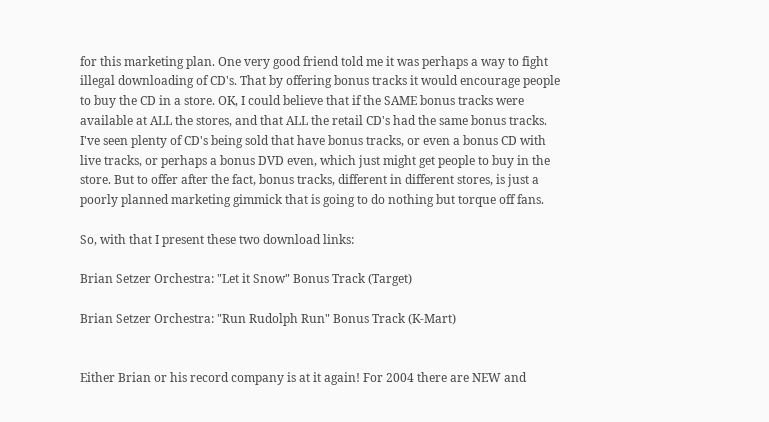for this marketing plan. One very good friend told me it was perhaps a way to fight illegal downloading of CD's. That by offering bonus tracks it would encourage people to buy the CD in a store. OK, I could believe that if the SAME bonus tracks were available at ALL the stores, and that ALL the retail CD's had the same bonus tracks. I've seen plenty of CD's being sold that have bonus tracks, or even a bonus CD with live tracks, or perhaps a bonus DVD even, which just might get people to buy in the store. But to offer after the fact, bonus tracks, different in different stores, is just a poorly planned marketing gimmick that is going to do nothing but torque off fans.

So, with that I present these two download links:

Brian Setzer Orchestra: "Let it Snow" Bonus Track (Target)

Brian Setzer Orchestra: "Run Rudolph Run" Bonus Track (K-Mart)


Either Brian or his record company is at it again! For 2004 there are NEW and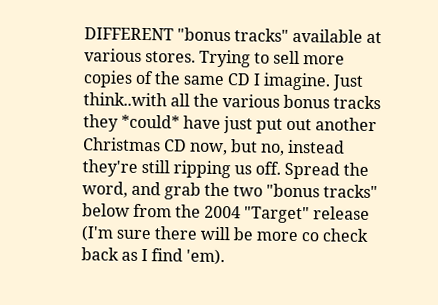DIFFERENT "bonus tracks" available at various stores. Trying to sell more copies of the same CD I imagine. Just think..with all the various bonus tracks they *could* have just put out another Christmas CD now, but no, instead they're still ripping us off. Spread the word, and grab the two "bonus tracks" below from the 2004 "Target" release (I'm sure there will be more co check back as I find 'em).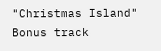"Christmas Island" Bonus track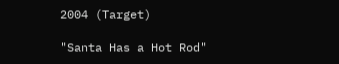2004 (Target)

"Santa Has a Hot Rod"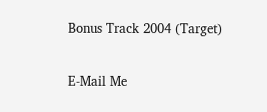Bonus Track 2004 (Target)

E-Mail Me